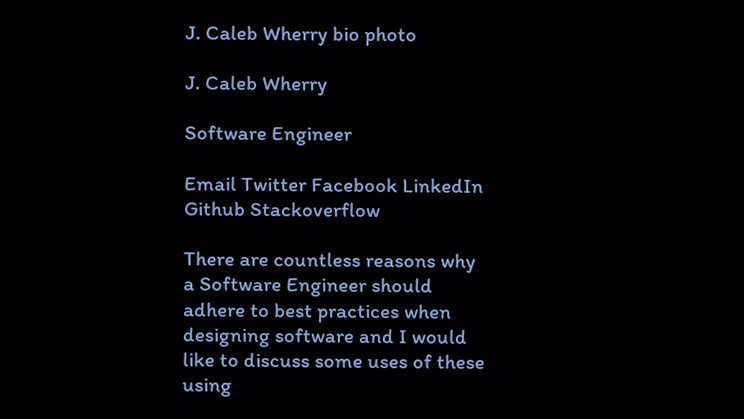J. Caleb Wherry bio photo

J. Caleb Wherry

Software Engineer

Email Twitter Facebook LinkedIn Github Stackoverflow

There are countless reasons why a Software Engineer should adhere to best practices when designing software and I would like to discuss some uses of these using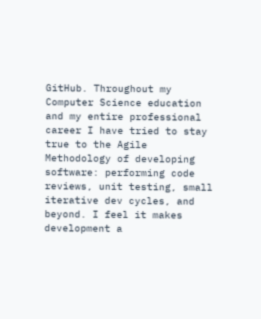GitHub. Throughout my Computer Science education and my entire professional career I have tried to stay true to the Agile Methodology of developing software: performing code reviews, unit testing, small iterative dev cycles, and beyond. I feel it makes development a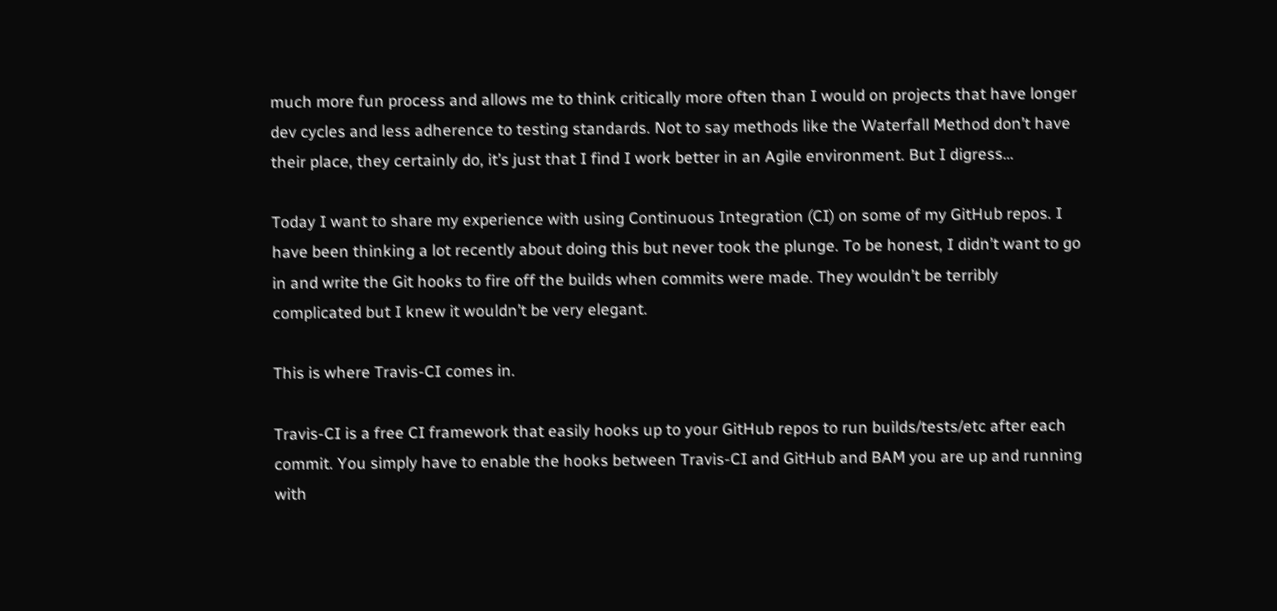much more fun process and allows me to think critically more often than I would on projects that have longer dev cycles and less adherence to testing standards. Not to say methods like the Waterfall Method don’t have their place, they certainly do, it’s just that I find I work better in an Agile environment. But I digress…

Today I want to share my experience with using Continuous Integration (CI) on some of my GitHub repos. I have been thinking a lot recently about doing this but never took the plunge. To be honest, I didn’t want to go in and write the Git hooks to fire off the builds when commits were made. They wouldn’t be terribly complicated but I knew it wouldn’t be very elegant.

This is where Travis-CI comes in.

Travis-CI is a free CI framework that easily hooks up to your GitHub repos to run builds/tests/etc after each commit. You simply have to enable the hooks between Travis-CI and GitHub and BAM you are up and running with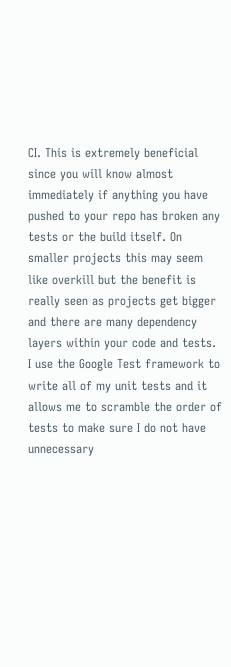CI. This is extremely beneficial since you will know almost immediately if anything you have pushed to your repo has broken any tests or the build itself. On smaller projects this may seem like overkill but the benefit is really seen as projects get bigger and there are many dependency layers within your code and tests. I use the Google Test framework to write all of my unit tests and it allows me to scramble the order of tests to make sure I do not have unnecessary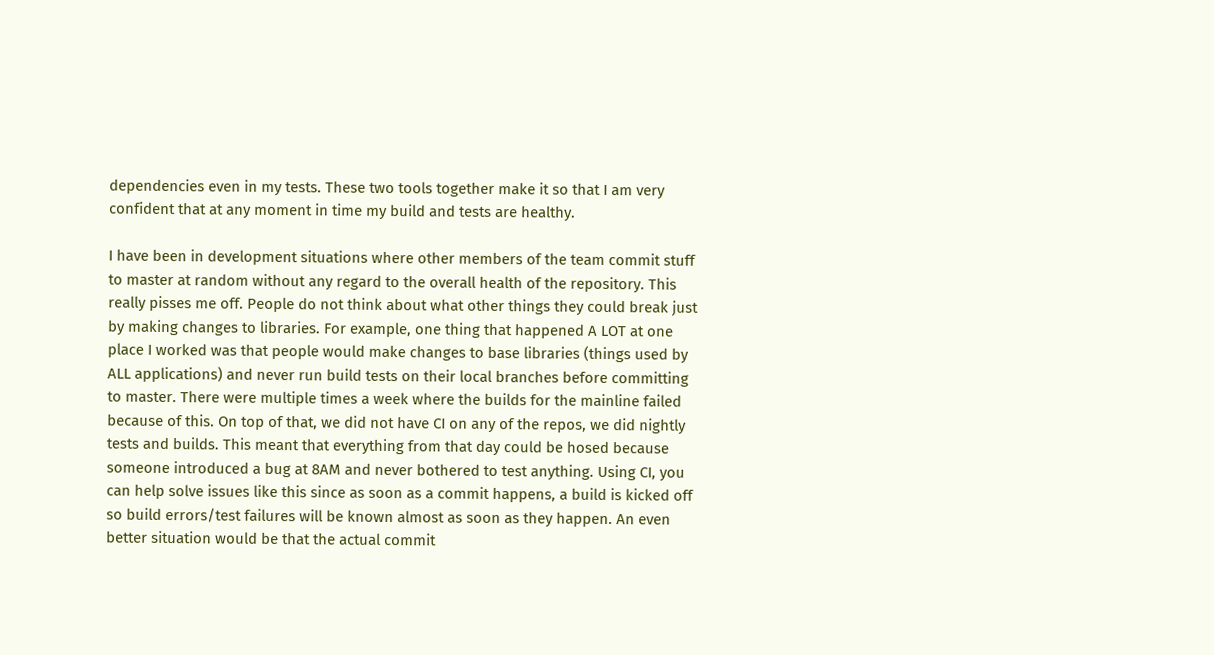dependencies even in my tests. These two tools together make it so that I am very confident that at any moment in time my build and tests are healthy.

I have been in development situations where other members of the team commit stuff to master at random without any regard to the overall health of the repository. This really pisses me off. People do not think about what other things they could break just by making changes to libraries. For example, one thing that happened A LOT at one place I worked was that people would make changes to base libraries (things used by ALL applications) and never run build tests on their local branches before committing to master. There were multiple times a week where the builds for the mainline failed because of this. On top of that, we did not have CI on any of the repos, we did nightly tests and builds. This meant that everything from that day could be hosed because someone introduced a bug at 8AM and never bothered to test anything. Using CI, you can help solve issues like this since as soon as a commit happens, a build is kicked off so build errors/test failures will be known almost as soon as they happen. An even better situation would be that the actual commit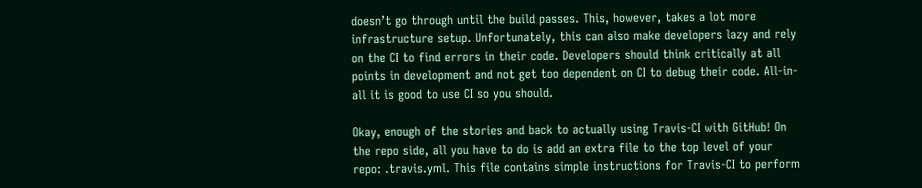doesn’t go through until the build passes. This, however, takes a lot more infrastructure setup. Unfortunately, this can also make developers lazy and rely on the CI to find errors in their code. Developers should think critically at all points in development and not get too dependent on CI to debug their code. All-in-all it is good to use CI so you should.

Okay, enough of the stories and back to actually using Travis-CI with GitHub! On the repo side, all you have to do is add an extra file to the top level of your repo: .travis.yml. This file contains simple instructions for Travis-CI to perform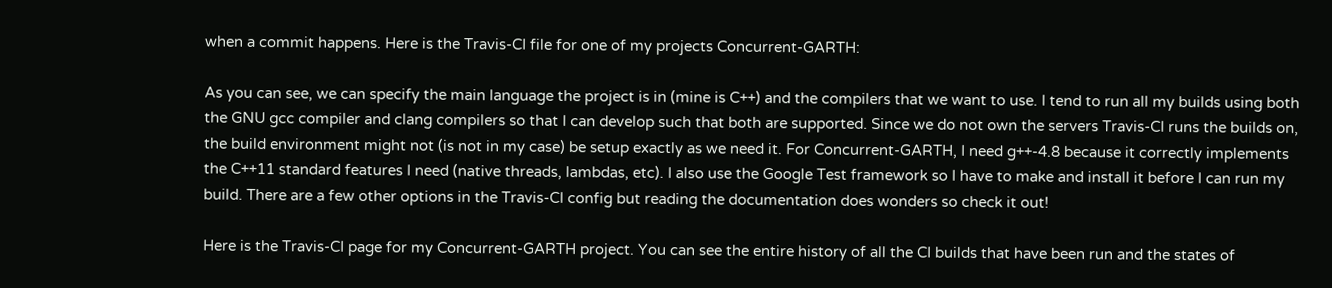when a commit happens. Here is the Travis-CI file for one of my projects Concurrent-GARTH:

As you can see, we can specify the main language the project is in (mine is C++) and the compilers that we want to use. I tend to run all my builds using both the GNU gcc compiler and clang compilers so that I can develop such that both are supported. Since we do not own the servers Travis-CI runs the builds on, the build environment might not (is not in my case) be setup exactly as we need it. For Concurrent-GARTH, I need g++-4.8 because it correctly implements the C++11 standard features I need (native threads, lambdas, etc). I also use the Google Test framework so I have to make and install it before I can run my build. There are a few other options in the Travis-CI config but reading the documentation does wonders so check it out!

Here is the Travis-CI page for my Concurrent-GARTH project. You can see the entire history of all the CI builds that have been run and the states of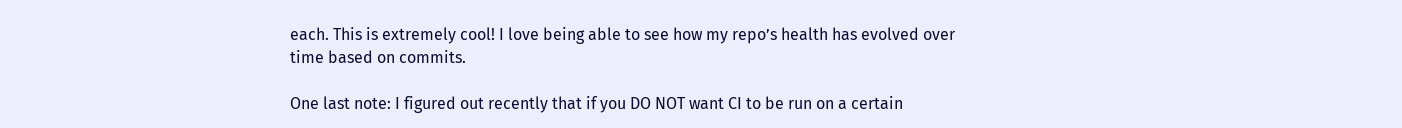each. This is extremely cool! I love being able to see how my repo’s health has evolved over time based on commits.

One last note: I figured out recently that if you DO NOT want CI to be run on a certain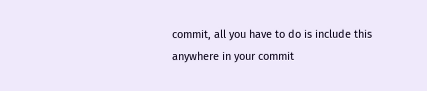commit, all you have to do is include this anywhere in your commit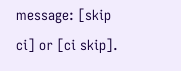message: [skip ci] or [ci skip].